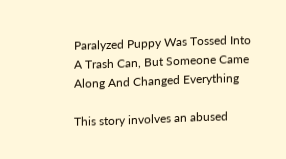Paralyzed Puppy Was Tossed Into A Trash Can, But Someone Came Along And Changed Everything

This story involves an abused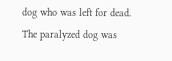dog who was left for dead. The paralyzed dog was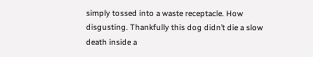simply tossed into a waste receptacle. How disgusting. Thankfully this dog didn’t die a slow death inside a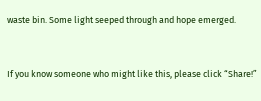waste bin. Some light seeped through and hope emerged.


If you know someone who might like this, please click “Share!”